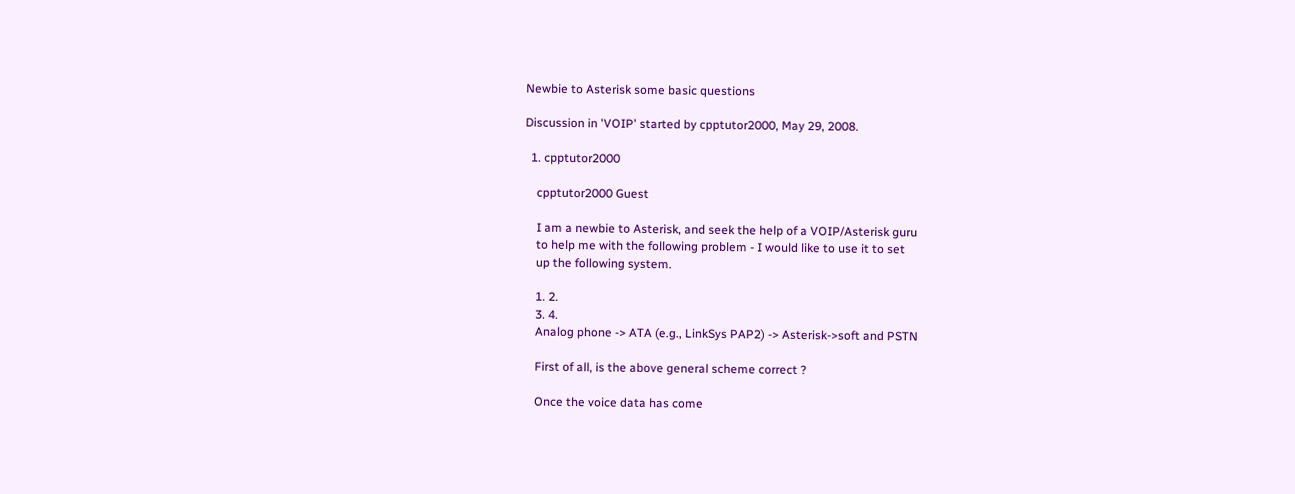Newbie to Asterisk some basic questions

Discussion in 'VOIP' started by cpptutor2000, May 29, 2008.

  1. cpptutor2000

    cpptutor2000 Guest

    I am a newbie to Asterisk, and seek the help of a VOIP/Asterisk guru
    to help me with the following problem - I would like to use it to set
    up the following system.

    1. 2.
    3. 4.
    Analog phone -> ATA (e.g., LinkSys PAP2) -> Asterisk->soft and PSTN

    First of all, is the above general scheme correct ?

    Once the voice data has come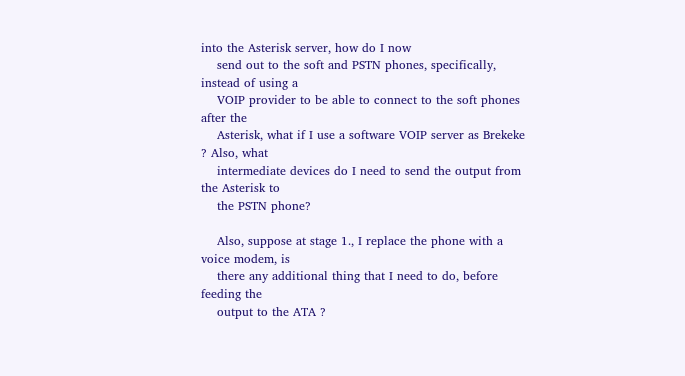into the Asterisk server, how do I now
    send out to the soft and PSTN phones, specifically, instead of using a
    VOIP provider to be able to connect to the soft phones after the
    Asterisk, what if I use a software VOIP server as Brekeke ? Also, what
    intermediate devices do I need to send the output from the Asterisk to
    the PSTN phone?

    Also, suppose at stage 1., I replace the phone with a voice modem, is
    there any additional thing that I need to do, before feeding the
    output to the ATA ?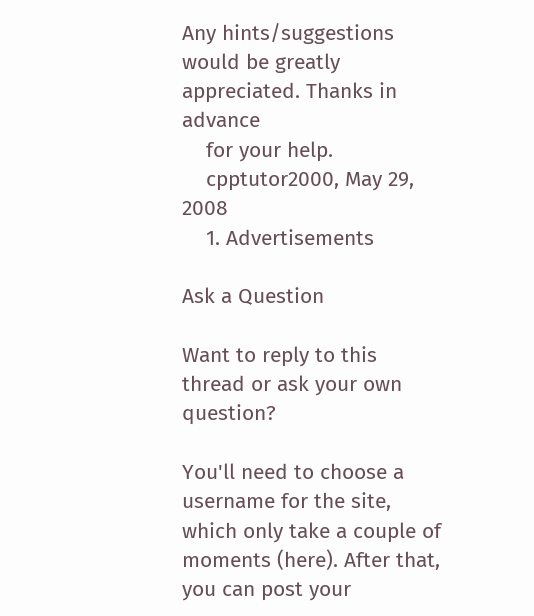Any hints/suggestions would be greatly appreciated. Thanks in advance
    for your help.
    cpptutor2000, May 29, 2008
    1. Advertisements

Ask a Question

Want to reply to this thread or ask your own question?

You'll need to choose a username for the site, which only take a couple of moments (here). After that, you can post your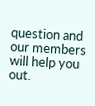question and our members will help you out.